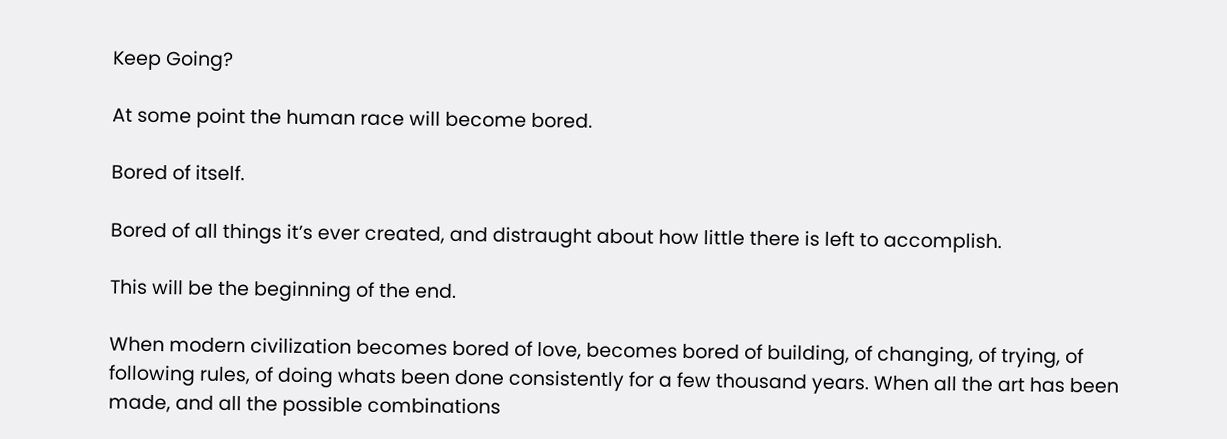Keep Going?

At some point the human race will become bored.

Bored of itself.

Bored of all things it’s ever created, and distraught about how little there is left to accomplish.

This will be the beginning of the end.

When modern civilization becomes bored of love, becomes bored of building, of changing, of trying, of following rules, of doing whats been done consistently for a few thousand years. When all the art has been made, and all the possible combinations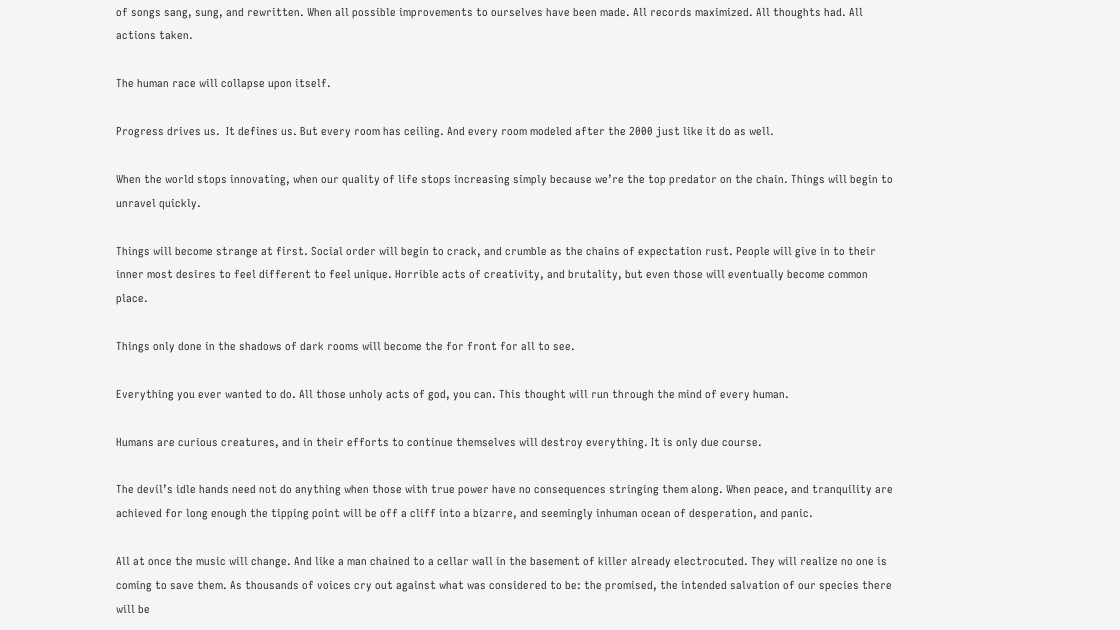of songs sang, sung, and rewritten. When all possible improvements to ourselves have been made. All records maximized. All thoughts had. All actions taken.

The human race will collapse upon itself.

Progress drives us.  It defines us. But every room has ceiling. And every room modeled after the 2000 just like it do as well.

When the world stops innovating, when our quality of life stops increasing simply because we’re the top predator on the chain. Things will begin to unravel quickly.

Things will become strange at first. Social order will begin to crack, and crumble as the chains of expectation rust. People will give in to their inner most desires to feel different to feel unique. Horrible acts of creativity, and brutality, but even those will eventually become common place.

Things only done in the shadows of dark rooms will become the for front for all to see.

Everything you ever wanted to do. All those unholy acts of god, you can. This thought will run through the mind of every human.

Humans are curious creatures, and in their efforts to continue themselves will destroy everything. It is only due course.

The devil’s idle hands need not do anything when those with true power have no consequences stringing them along. When peace, and tranquility are achieved for long enough the tipping point will be off a cliff into a bizarre, and seemingly inhuman ocean of desperation, and panic.

All at once the music will change. And like a man chained to a cellar wall in the basement of killer already electrocuted. They will realize no one is coming to save them. As thousands of voices cry out against what was considered to be: the promised, the intended salvation of our species there will be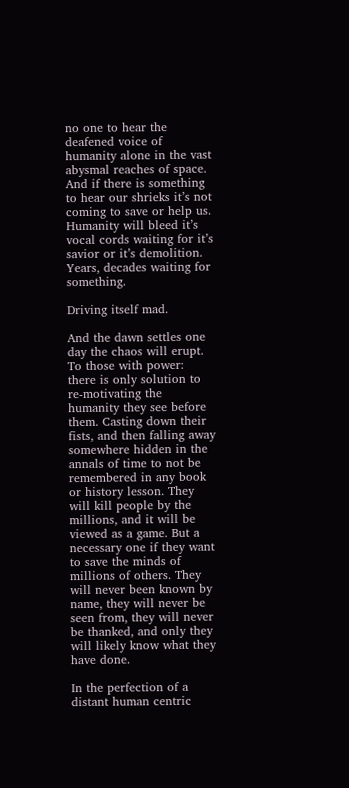no one to hear the deafened voice of humanity alone in the vast abysmal reaches of space. And if there is something to hear our shrieks it’s not coming to save or help us. Humanity will bleed it’s vocal cords waiting for it’s savior or it’s demolition. Years, decades waiting for something.

Driving itself mad.

And the dawn settles one day the chaos will erupt. To those with power: there is only solution to re-motivating the humanity they see before them. Casting down their fists, and then falling away somewhere hidden in the annals of time to not be remembered in any book or history lesson. They will kill people by the millions, and it will be viewed as a game. But a necessary one if they want to save the minds of millions of others. They will never been known by name, they will never be seen from, they will never be thanked, and only they will likely know what they have done.

In the perfection of a distant human centric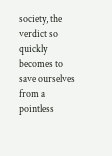society, the verdict so quickly becomes to save ourselves from a pointless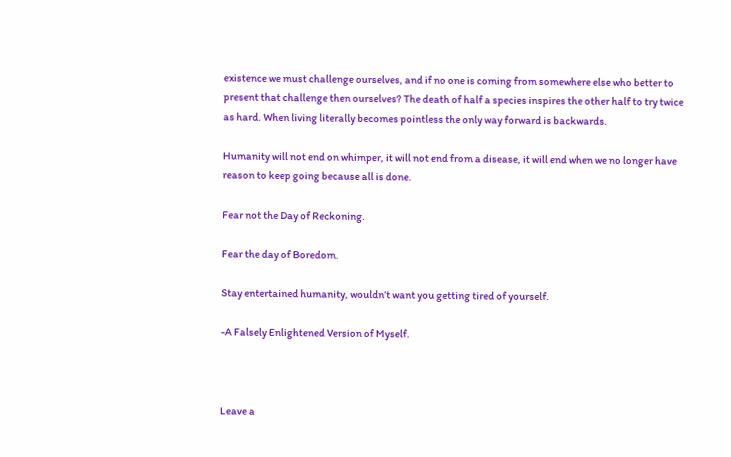existence we must challenge ourselves, and if no one is coming from somewhere else who better to present that challenge then ourselves? The death of half a species inspires the other half to try twice as hard. When living literally becomes pointless the only way forward is backwards.

Humanity will not end on whimper, it will not end from a disease, it will end when we no longer have reason to keep going because all is done.

Fear not the Day of Reckoning.

Fear the day of Boredom.

Stay entertained humanity, wouldn’t want you getting tired of yourself.

-A Falsely Enlightened Version of Myself.



Leave a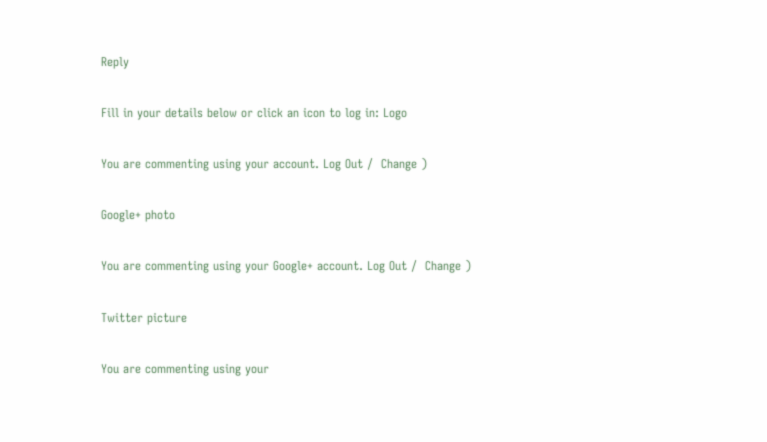Reply

Fill in your details below or click an icon to log in: Logo

You are commenting using your account. Log Out /  Change )

Google+ photo

You are commenting using your Google+ account. Log Out /  Change )

Twitter picture

You are commenting using your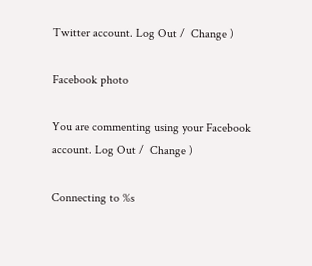Twitter account. Log Out /  Change )

Facebook photo

You are commenting using your Facebook account. Log Out /  Change )

Connecting to %s